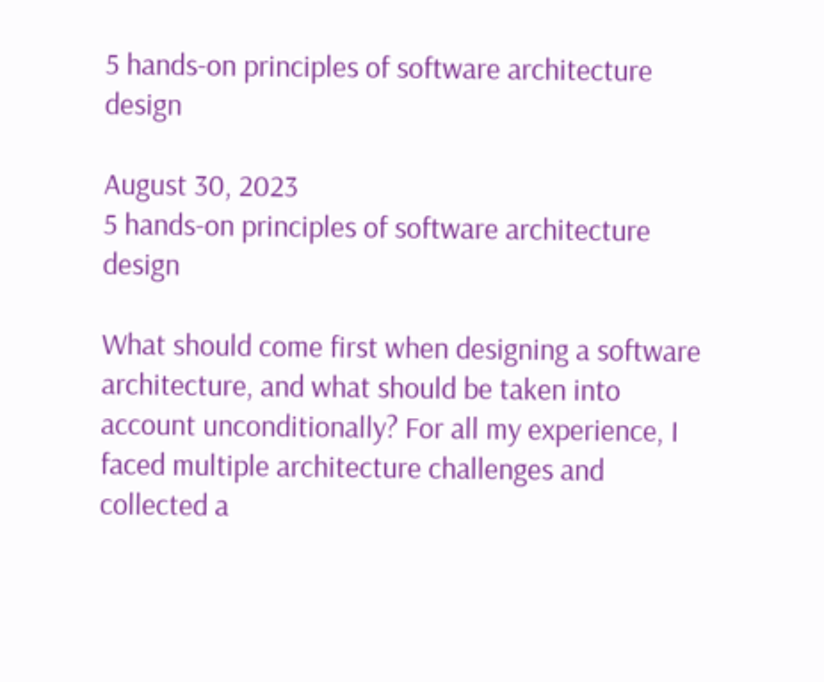5 hands-on principles of software architecture design

August 30, 2023
5 hands-on principles of software architecture design

What should come first when designing a software architecture, and what should be taken into account unconditionally? For all my experience, I faced multiple architecture challenges and collected a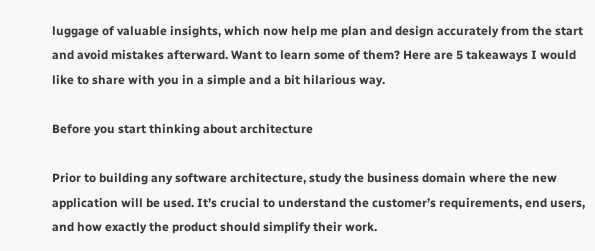luggage of valuable insights, which now help me plan and design accurately from the start and avoid mistakes afterward. Want to learn some of them? Here are 5 takeaways I would like to share with you in a simple and a bit hilarious way.

Before you start thinking about architecture

Prior to building any software architecture, study the business domain where the new application will be used. It’s crucial to understand the customer’s requirements, end users, and how exactly the product should simplify their work.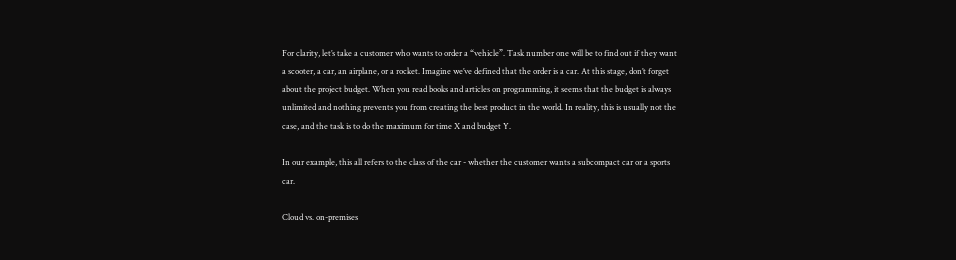For clarity, let’s take a customer who wants to order a “vehicle”. Task number one will be to find out if they want a scooter, a car, an airplane, or a rocket. Imagine we’ve defined that the order is a car. At this stage, don’t forget about the project budget. When you read books and articles on programming, it seems that the budget is always unlimited and nothing prevents you from creating the best product in the world. In reality, this is usually not the case, and the task is to do the maximum for time X and budget Y.

In our example, this all refers to the class of the car - whether the customer wants a subcompact car or a sports car.

Cloud vs. on-premises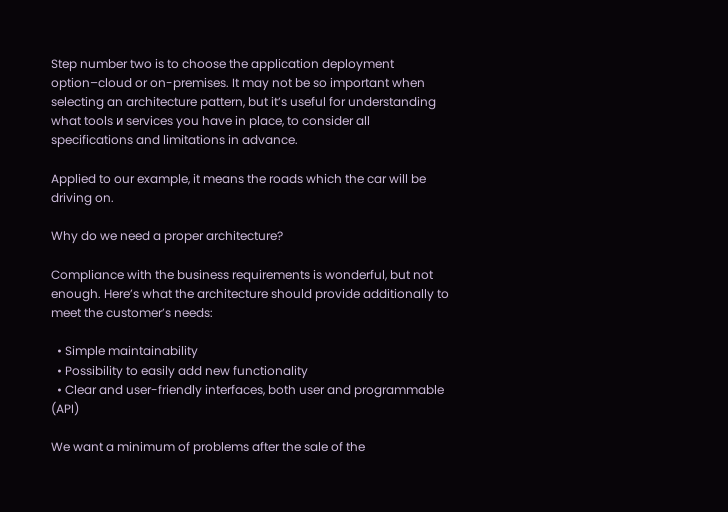Step number two is to choose the application deployment option–cloud or on-premises. It may not be so important when selecting an architecture pattern, but it’s useful for understanding what tools и services you have in place, to consider all specifications and limitations in advance.

Applied to our example, it means the roads which the car will be driving on.

Why do we need a proper architecture?

Compliance with the business requirements is wonderful, but not enough. Here’s what the architecture should provide additionally to meet the customer’s needs:

  • Simple maintainability
  • Possibility to easily add new functionality
  • Clear and user-friendly interfaces, both user and programmable (API)

We want a minimum of problems after the sale of the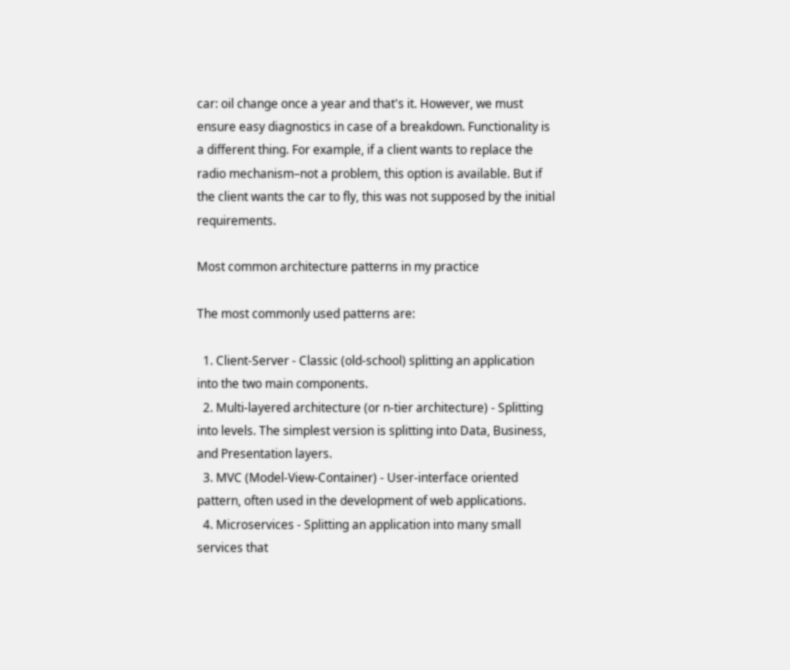car: oil change once a year and that's it. However, we must ensure easy diagnostics in case of a breakdown. Functionality is a different thing. For example, if a client wants to replace the radio mechanism–not a problem, this option is available. But if the client wants the car to fly, this was not supposed by the initial requirements.

Most common architecture patterns in my practice

The most commonly used patterns are:

  1. Client-Server - Classic (old-school) splitting an application into the two main components.
  2. Multi-layered architecture (or n-tier architecture) - Splitting into levels. The simplest version is splitting into Data, Business, and Presentation layers.
  3. MVC (Model-View-Container) - User-interface oriented pattern, often used in the development of web applications.
  4. Microservices - Splitting an application into many small services that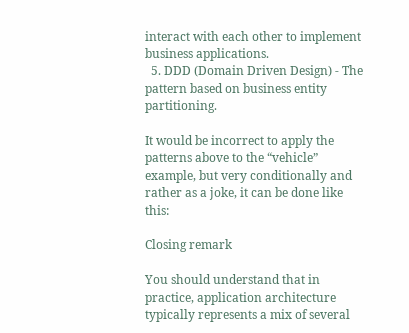interact with each other to implement business applications.
  5. DDD (Domain Driven Design) - The pattern based on business entity partitioning.

It would be incorrect to apply the patterns above to the “vehicle” example, but very conditionally and rather as a joke, it can be done like this:

Closing remark

You should understand that in practice, application architecture typically represents a mix of several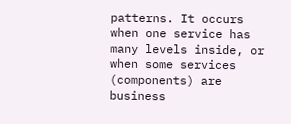patterns. It occurs when one service has many levels inside, or when some services (components) are business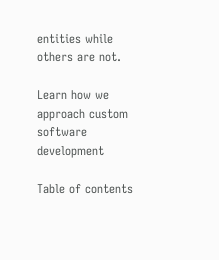entities while others are not.

Learn how we approach custom software development

Table of contents